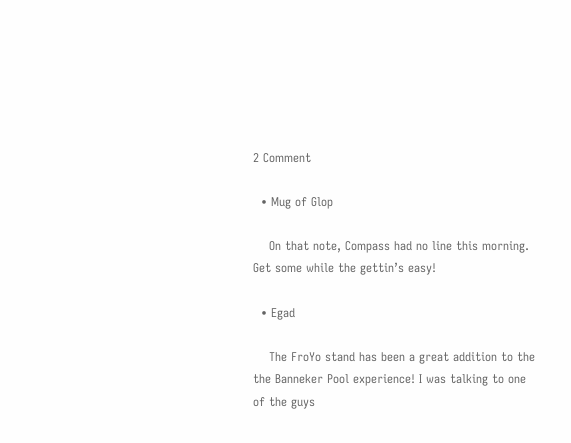2 Comment

  • Mug of Glop

    On that note, Compass had no line this morning. Get some while the gettin’s easy!

  • Egad

    The FroYo stand has been a great addition to the the Banneker Pool experience! I was talking to one of the guys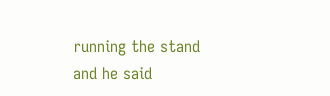running the stand and he said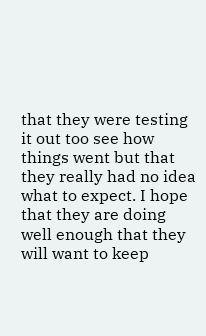that they were testing it out too see how things went but that they really had no idea what to expect. I hope that they are doing well enough that they will want to keep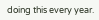doing this every year.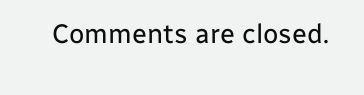Comments are closed.